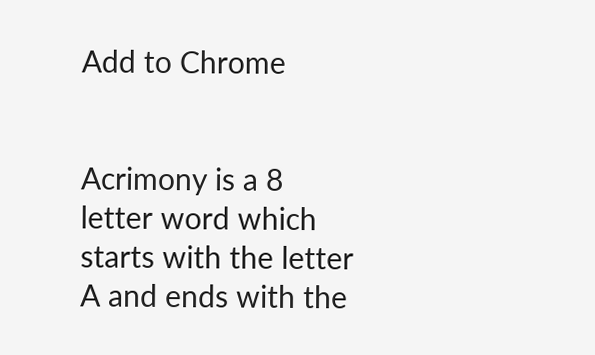Add to Chrome


Acrimony is a 8 letter word which starts with the letter A and ends with the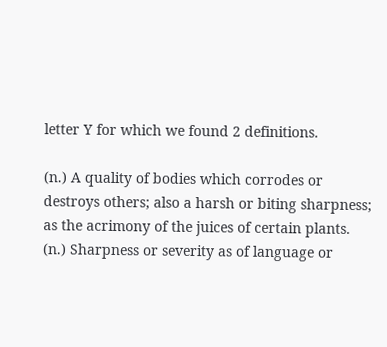letter Y for which we found 2 definitions.

(n.) A quality of bodies which corrodes or destroys others; also a harsh or biting sharpness; as the acrimony of the juices of certain plants.
(n.) Sharpness or severity as of language or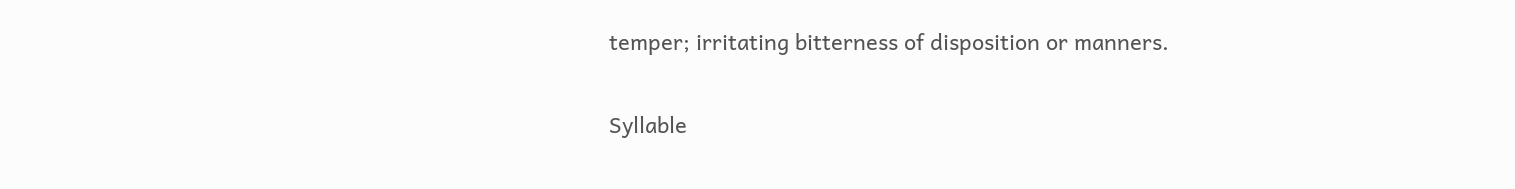temper; irritating bitterness of disposition or manners.

Syllable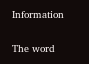Information

The word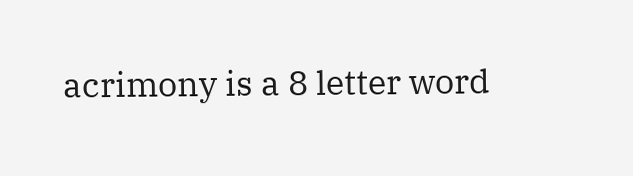acrimony is a 8 letter word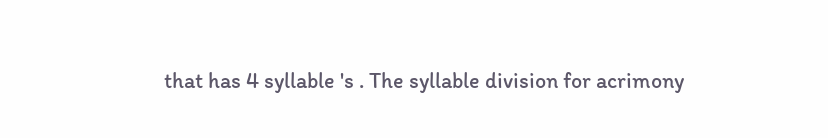that has 4 syllable 's . The syllable division for acrimony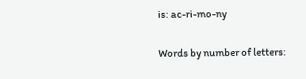is: ac-ri-mo-ny

Words by number of letters: